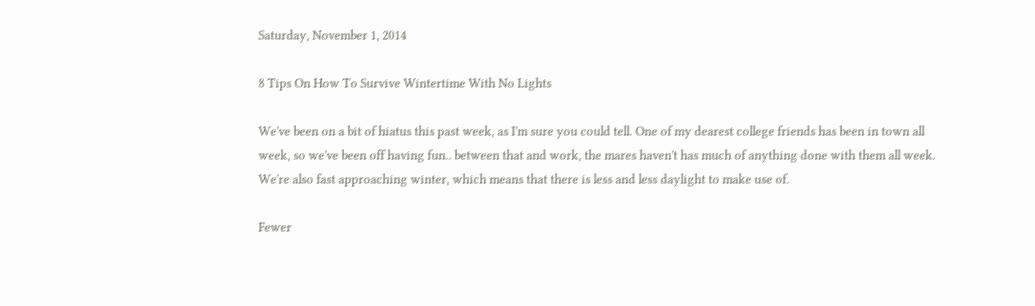Saturday, November 1, 2014

8 Tips On How To Survive Wintertime With No Lights

We've been on a bit of hiatus this past week, as I'm sure you could tell. One of my dearest college friends has been in town all week, so we've been off having fun.. between that and work, the mares haven't has much of anything done with them all week. We're also fast approaching winter, which means that there is less and less daylight to make use of.

Fewer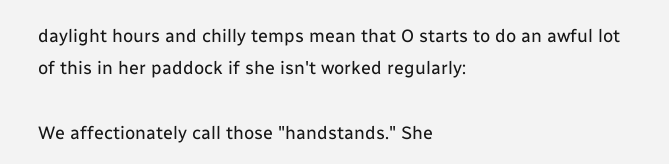daylight hours and chilly temps mean that O starts to do an awful lot of this in her paddock if she isn't worked regularly:

We affectionately call those "handstands." She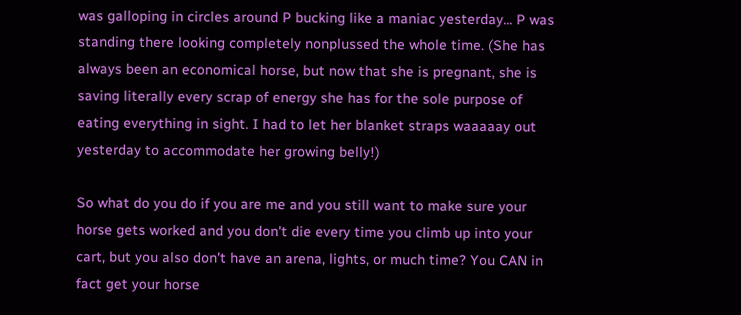was galloping in circles around P bucking like a maniac yesterday... P was standing there looking completely nonplussed the whole time. (She has always been an economical horse, but now that she is pregnant, she is saving literally every scrap of energy she has for the sole purpose of eating everything in sight. I had to let her blanket straps waaaaay out yesterday to accommodate her growing belly!)

So what do you do if you are me and you still want to make sure your horse gets worked and you don't die every time you climb up into your cart, but you also don't have an arena, lights, or much time? You CAN in fact get your horse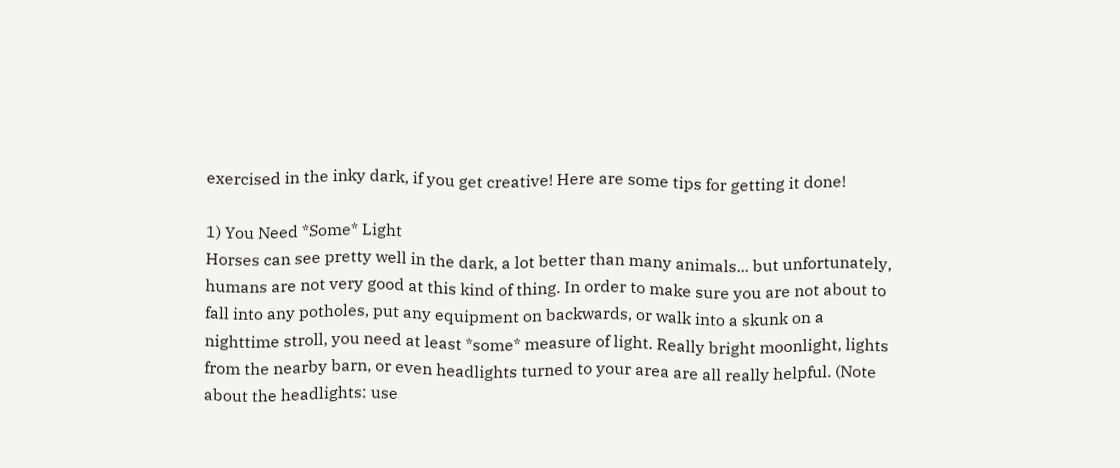exercised in the inky dark, if you get creative! Here are some tips for getting it done!

1) You Need *Some* Light
Horses can see pretty well in the dark, a lot better than many animals... but unfortunately, humans are not very good at this kind of thing. In order to make sure you are not about to fall into any potholes, put any equipment on backwards, or walk into a skunk on a nighttime stroll, you need at least *some* measure of light. Really bright moonlight, lights from the nearby barn, or even headlights turned to your area are all really helpful. (Note about the headlights: use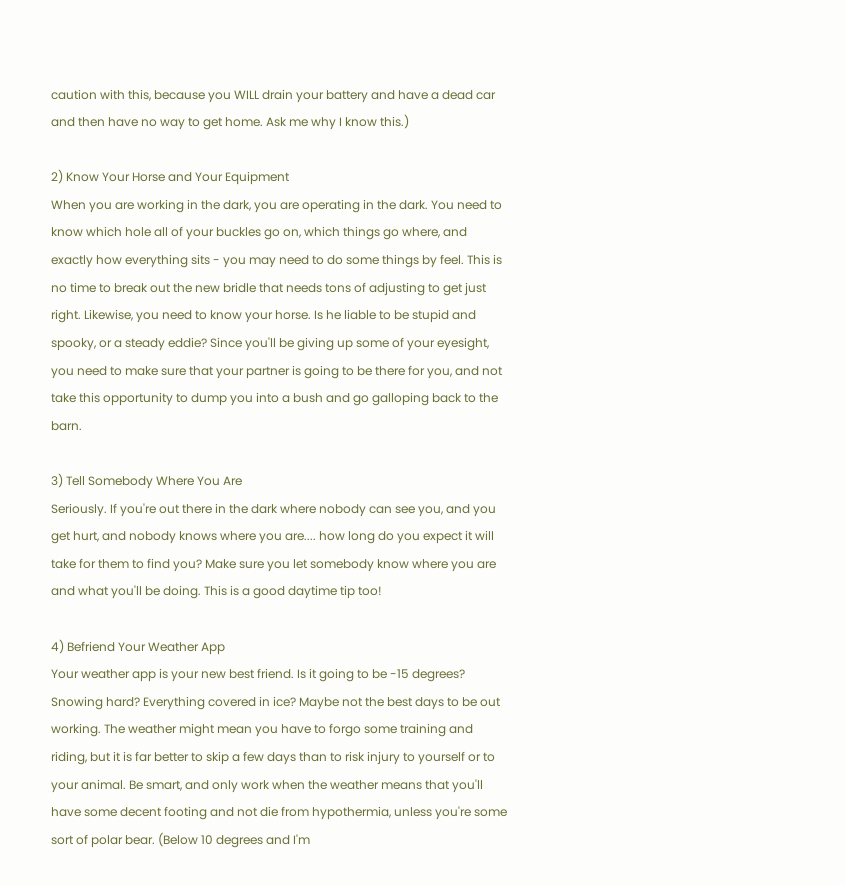caution with this, because you WILL drain your battery and have a dead car and then have no way to get home. Ask me why I know this.)

2) Know Your Horse and Your Equipment
When you are working in the dark, you are operating in the dark. You need to know which hole all of your buckles go on, which things go where, and exactly how everything sits - you may need to do some things by feel. This is no time to break out the new bridle that needs tons of adjusting to get just right. Likewise, you need to know your horse. Is he liable to be stupid and spooky, or a steady eddie? Since you'll be giving up some of your eyesight, you need to make sure that your partner is going to be there for you, and not take this opportunity to dump you into a bush and go galloping back to the barn.

3) Tell Somebody Where You Are
Seriously. If you're out there in the dark where nobody can see you, and you get hurt, and nobody knows where you are.... how long do you expect it will take for them to find you? Make sure you let somebody know where you are and what you'll be doing. This is a good daytime tip too!

4) Befriend Your Weather App
Your weather app is your new best friend. Is it going to be -15 degrees? Snowing hard? Everything covered in ice? Maybe not the best days to be out working. The weather might mean you have to forgo some training and riding, but it is far better to skip a few days than to risk injury to yourself or to your animal. Be smart, and only work when the weather means that you'll have some decent footing and not die from hypothermia, unless you're some sort of polar bear. (Below 10 degrees and I'm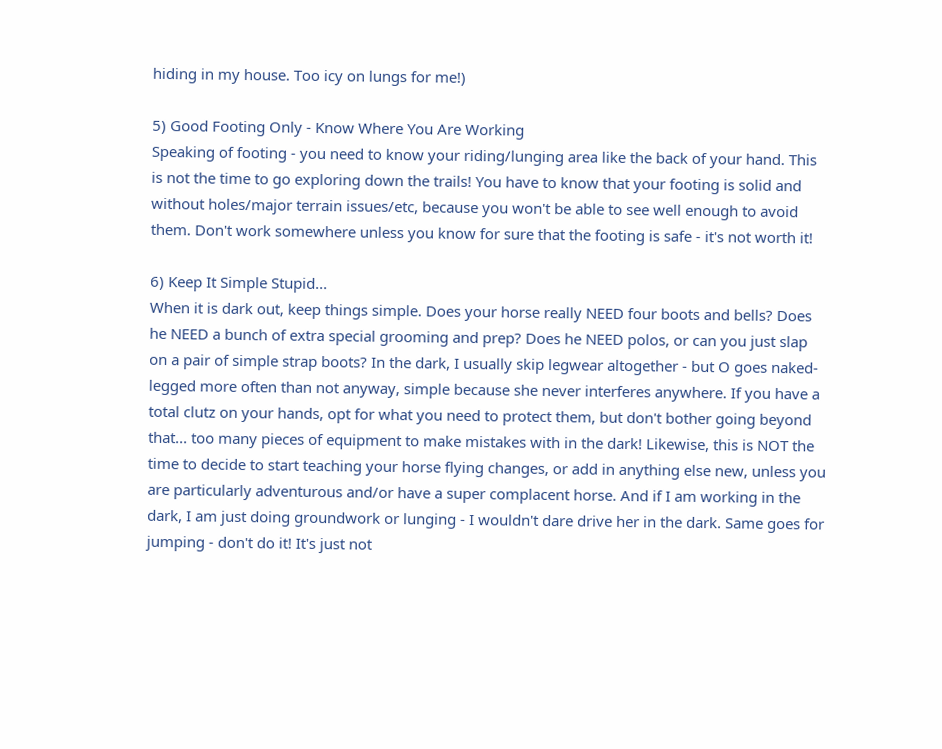hiding in my house. Too icy on lungs for me!)

5) Good Footing Only - Know Where You Are Working
Speaking of footing - you need to know your riding/lunging area like the back of your hand. This is not the time to go exploring down the trails! You have to know that your footing is solid and without holes/major terrain issues/etc, because you won't be able to see well enough to avoid them. Don't work somewhere unless you know for sure that the footing is safe - it's not worth it!

6) Keep It Simple Stupid...
When it is dark out, keep things simple. Does your horse really NEED four boots and bells? Does he NEED a bunch of extra special grooming and prep? Does he NEED polos, or can you just slap on a pair of simple strap boots? In the dark, I usually skip legwear altogether - but O goes naked-legged more often than not anyway, simple because she never interferes anywhere. If you have a total clutz on your hands, opt for what you need to protect them, but don't bother going beyond that... too many pieces of equipment to make mistakes with in the dark! Likewise, this is NOT the time to decide to start teaching your horse flying changes, or add in anything else new, unless you are particularly adventurous and/or have a super complacent horse. And if I am working in the dark, I am just doing groundwork or lunging - I wouldn't dare drive her in the dark. Same goes for jumping - don't do it! It's just not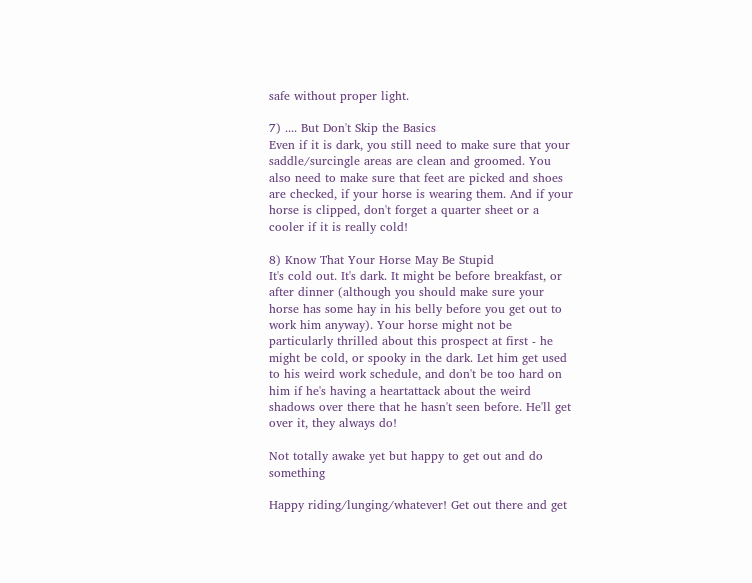safe without proper light.

7) .... But Don't Skip the Basics
Even if it is dark, you still need to make sure that your saddle/surcingle areas are clean and groomed. You also need to make sure that feet are picked and shoes are checked, if your horse is wearing them. And if your horse is clipped, don't forget a quarter sheet or a cooler if it is really cold!

8) Know That Your Horse May Be Stupid
It's cold out. It's dark. It might be before breakfast, or after dinner (although you should make sure your horse has some hay in his belly before you get out to work him anyway). Your horse might not be particularly thrilled about this prospect at first - he might be cold, or spooky in the dark. Let him get used to his weird work schedule, and don't be too hard on him if he's having a heartattack about the weird shadows over there that he hasn't seen before. He'll get over it, they always do!

Not totally awake yet but happy to get out and do something

Happy riding/lunging/whatever! Get out there and get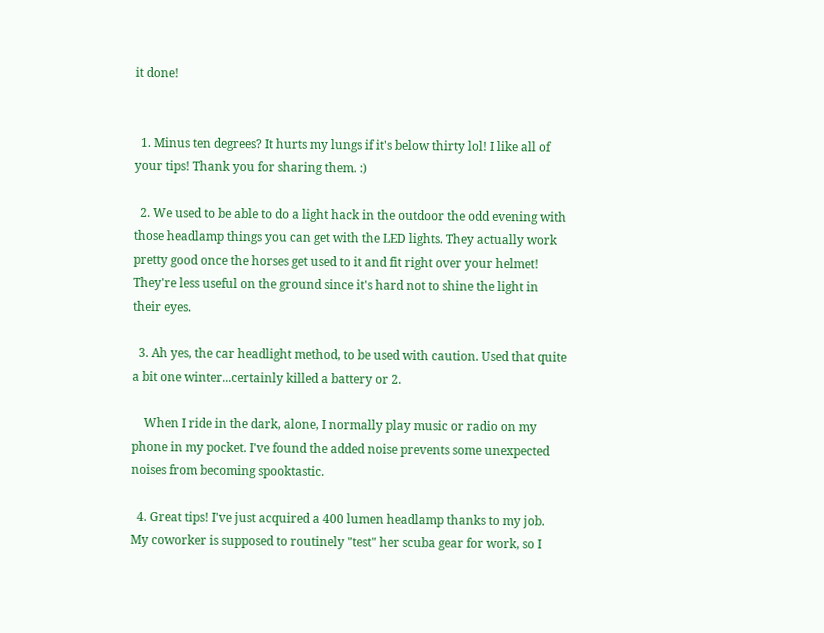it done!


  1. Minus ten degrees? It hurts my lungs if it's below thirty lol! I like all of your tips! Thank you for sharing them. :)

  2. We used to be able to do a light hack in the outdoor the odd evening with those headlamp things you can get with the LED lights. They actually work pretty good once the horses get used to it and fit right over your helmet! They're less useful on the ground since it's hard not to shine the light in their eyes.

  3. Ah yes, the car headlight method, to be used with caution. Used that quite a bit one winter...certainly killed a battery or 2.

    When I ride in the dark, alone, I normally play music or radio on my phone in my pocket. I've found the added noise prevents some unexpected noises from becoming spooktastic.

  4. Great tips! I've just acquired a 400 lumen headlamp thanks to my job. My coworker is supposed to routinely "test" her scuba gear for work, so I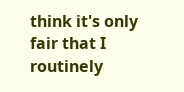think it's only fair that I routinely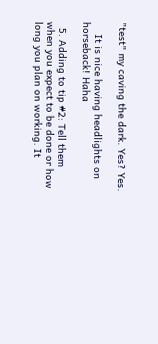"test" my caving the dark. Yes? Yes.

    It is nice having headlights on horseback! Haha

  5. Adding to tip #2: Tell them when you expect to be done or how long you plan on working. It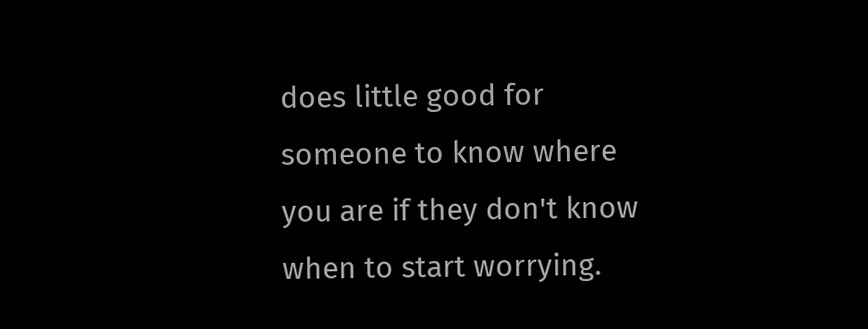does little good for someone to know where you are if they don't know when to start worrying.